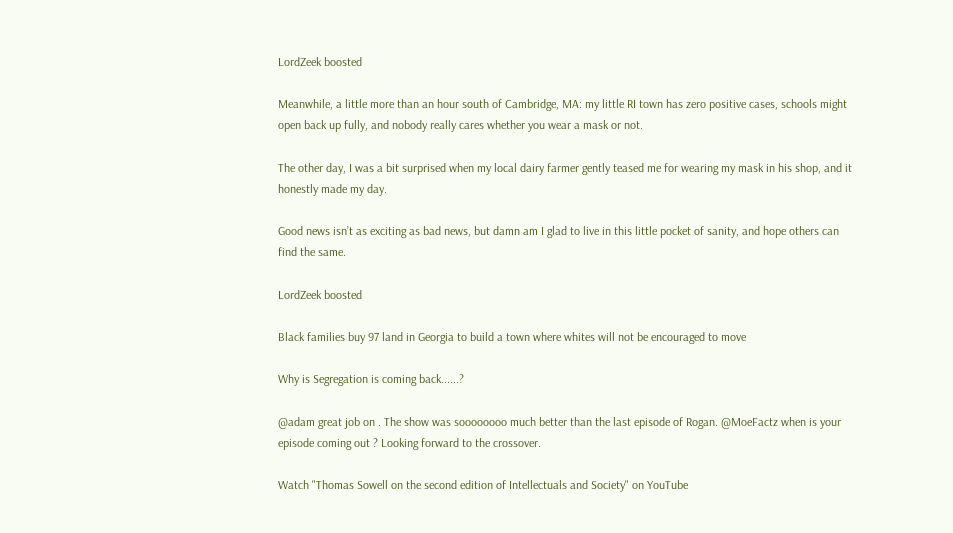LordZeek boosted

Meanwhile, a little more than an hour south of Cambridge, MA: my little RI town has zero positive cases, schools might open back up fully, and nobody really cares whether you wear a mask or not.

The other day, I was a bit surprised when my local dairy farmer gently teased me for wearing my mask in his shop, and it honestly made my day.

Good news isn’t as exciting as bad news, but damn am I glad to live in this little pocket of sanity, and hope others can find the same.

LordZeek boosted

Black families buy 97 land in Georgia to build a town where whites will not be encouraged to move

Why is Segregation is coming back......?

@adam great job on . The show was soooooooo much better than the last episode of Rogan. @MoeFactz when is your episode coming out ? Looking forward to the crossover.

Watch "Thomas Sowell on the second edition of Intellectuals and Society" on YouTube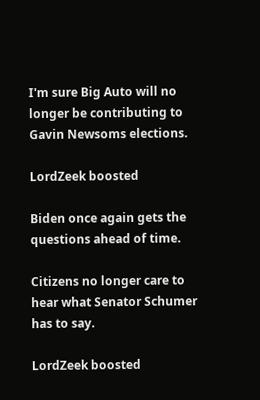I'm sure Big Auto will no longer be contributing to Gavin Newsoms elections.

LordZeek boosted

Biden once again gets the questions ahead of time.

Citizens no longer care to hear what Senator Schumer has to say.

LordZeek boosted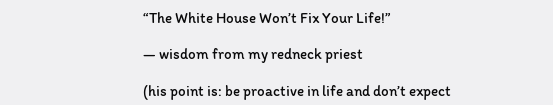“The White House Won’t Fix Your Life!”

— wisdom from my redneck priest

(his point is: be proactive in life and don’t expect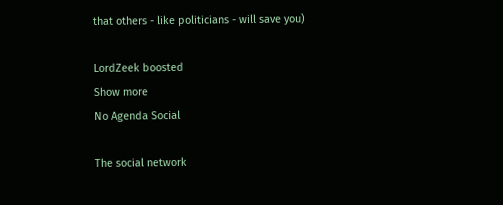that others - like politicians - will save you)

LordZeek boosted
Show more
No Agenda Social

The social network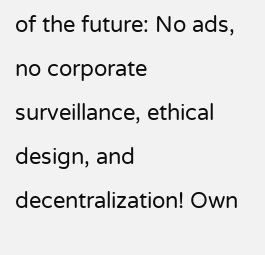of the future: No ads, no corporate surveillance, ethical design, and decentralization! Own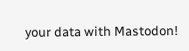your data with Mastodon!